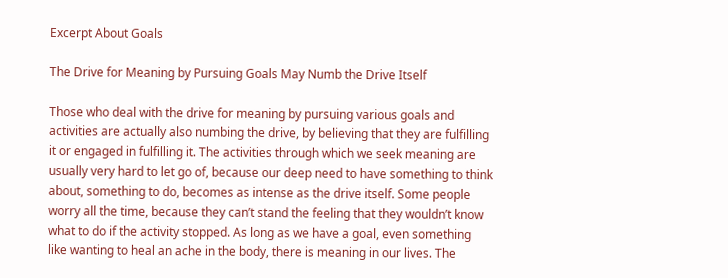Excerpt About Goals

The Drive for Meaning by Pursuing Goals May Numb the Drive Itself

Those who deal with the drive for meaning by pursuing various goals and activities are actually also numbing the drive, by believing that they are fulfilling it or engaged in fulfilling it. The activities through which we seek meaning are usually very hard to let go of, because our deep need to have something to think about, something to do, becomes as intense as the drive itself. Some people worry all the time, because they can’t stand the feeling that they wouldn’t know what to do if the activity stopped. As long as we have a goal, even something like wanting to heal an ache in the body, there is meaning in our lives. The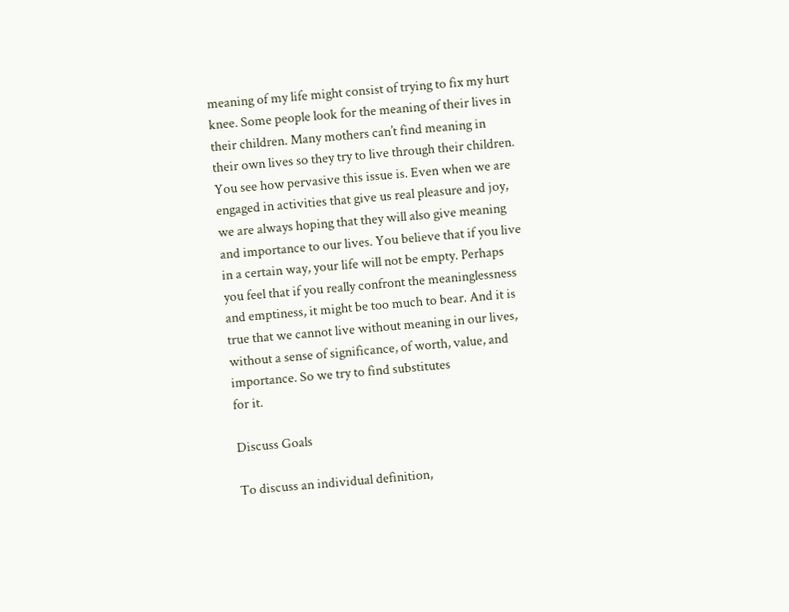meaning of my life might consist of trying to fix my hurt knee. Some people look for the meaning of their lives in their children. Many mothers can’t find meaning in their own lives so they try to live through their children. You see how pervasive this issue is. Even when we are engaged in activities that give us real pleasure and joy, we are always hoping that they will also give meaning and importance to our lives. You believe that if you live in a certain way, your life will not be empty. Perhaps you feel that if you really confront the meaninglessness and emptiness, it might be too much to bear. And it is true that we cannot live without meaning in our lives, without a sense of significance, of worth, value, and importance. So we try to find substitutes
for it.

Discuss Goals

To discuss an individual definition,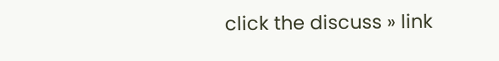click the discuss » link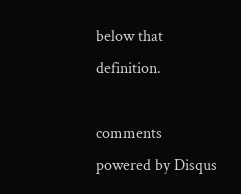below that definition.

comments powered by Disqus